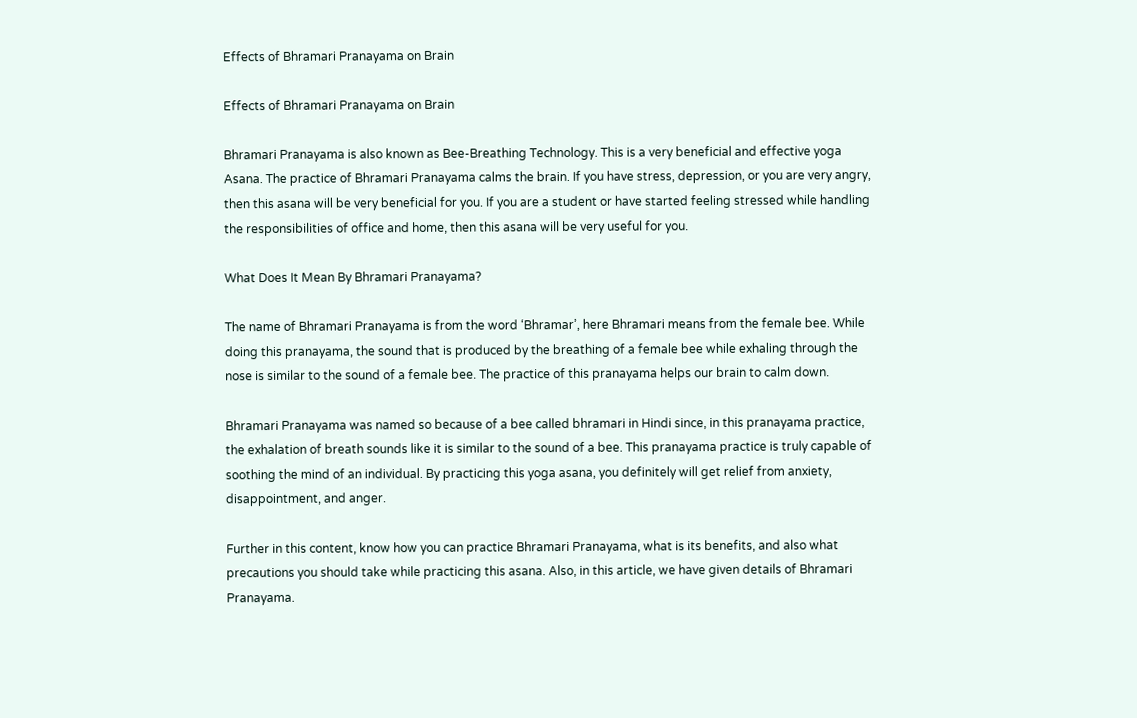Effects of Bhramari Pranayama on Brain

Effects of Bhramari Pranayama on Brain

Bhramari Pranayama is also known as Bee-Breathing Technology. This is a very beneficial and effective yoga Asana. The practice of Bhramari Pranayama calms the brain. If you have stress, depression, or you are very angry, then this asana will be very beneficial for you. If you are a student or have started feeling stressed while handling the responsibilities of office and home, then this asana will be very useful for you.

What Does It Mean By Bhramari Pranayama?

The name of Bhramari Pranayama is from the word ‘Bhramar’, here Bhramari means from the female bee. While doing this pranayama, the sound that is produced by the breathing of a female bee while exhaling through the nose is similar to the sound of a female bee. The practice of this pranayama helps our brain to calm down.

Bhramari Pranayama was named so because of a bee called bhramari in Hindi since, in this pranayama practice, the exhalation of breath sounds like it is similar to the sound of a bee. This pranayama practice is truly capable of soothing the mind of an individual. By practicing this yoga asana, you definitely will get relief from anxiety, disappointment, and anger.

Further in this content, know how you can practice Bhramari Pranayama, what is its benefits, and also what precautions you should take while practicing this asana. Also, in this article, we have given details of Bhramari Pranayama.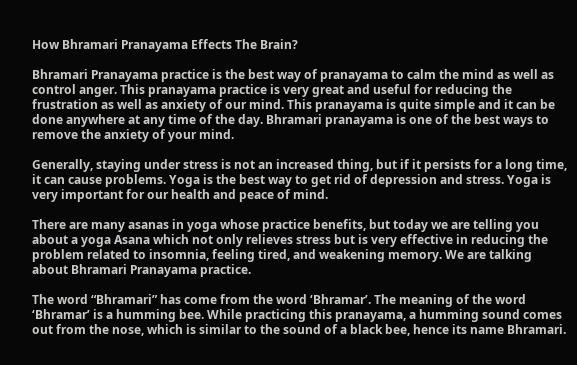How Bhramari Pranayama Effects The Brain?

Bhramari Pranayama practice is the best way of pranayama to calm the mind as well as control anger. This pranayama practice is very great and useful for reducing the frustration as well as anxiety of our mind. This pranayama is quite simple and it can be done anywhere at any time of the day. Bhramari pranayama is one of the best ways to remove the anxiety of your mind.

Generally, staying under stress is not an increased thing, but if it persists for a long time, it can cause problems. Yoga is the best way to get rid of depression and stress. Yoga is very important for our health and peace of mind.

There are many asanas in yoga whose practice benefits, but today we are telling you about a yoga Asana which not only relieves stress but is very effective in reducing the problem related to insomnia, feeling tired, and weakening memory. We are talking about Bhramari Pranayama practice.

The word “Bhramari” has come from the word ‘Bhramar’. The meaning of the word ‘Bhramar’ is a humming bee. While practicing this pranayama, a humming sound comes out from the nose, which is similar to the sound of a black bee, hence its name Bhramari.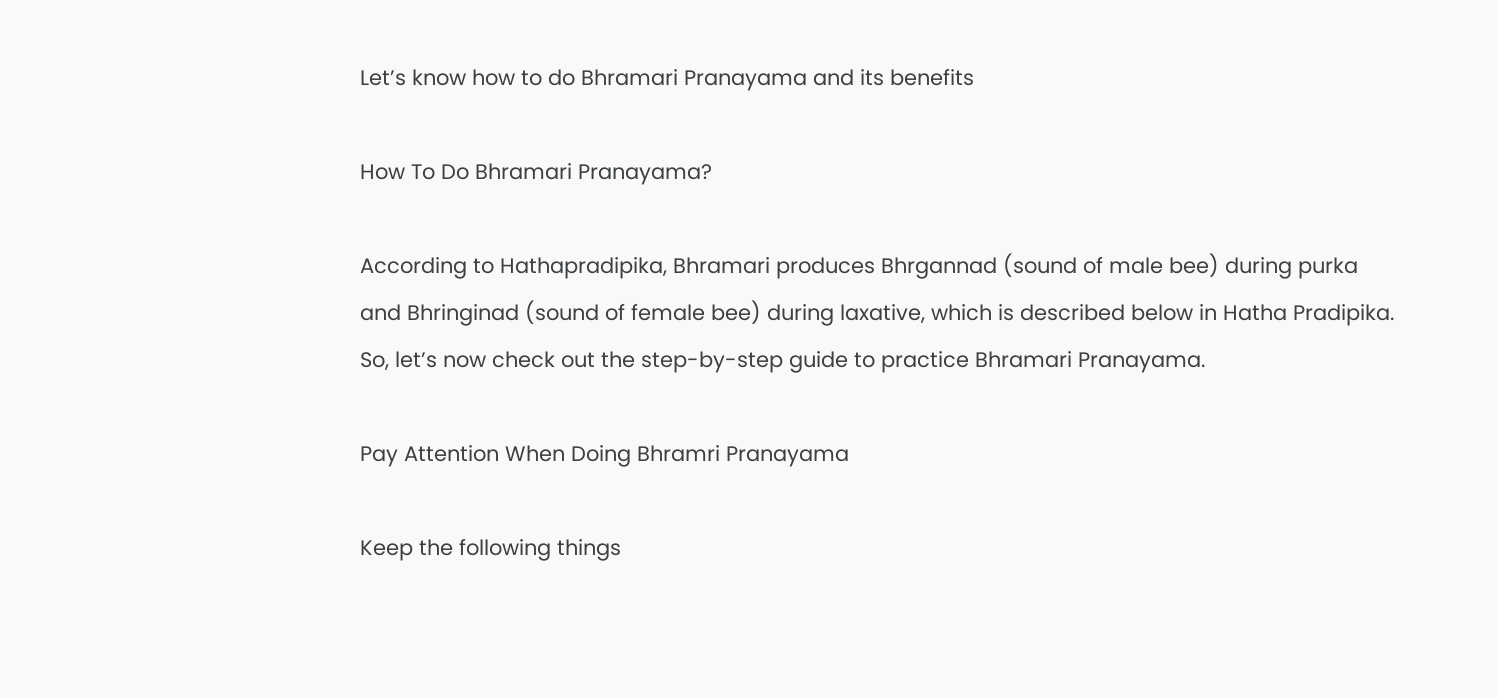Let’s know how to do Bhramari Pranayama and its benefits

How To Do Bhramari Pranayama?

According to Hathapradipika, Bhramari produces Bhrgannad (sound of male bee) during purka and Bhringinad (sound of female bee) during laxative, which is described below in Hatha Pradipika. So, let’s now check out the step-by-step guide to practice Bhramari Pranayama.

Pay Attention When Doing Bhramri Pranayama

Keep the following things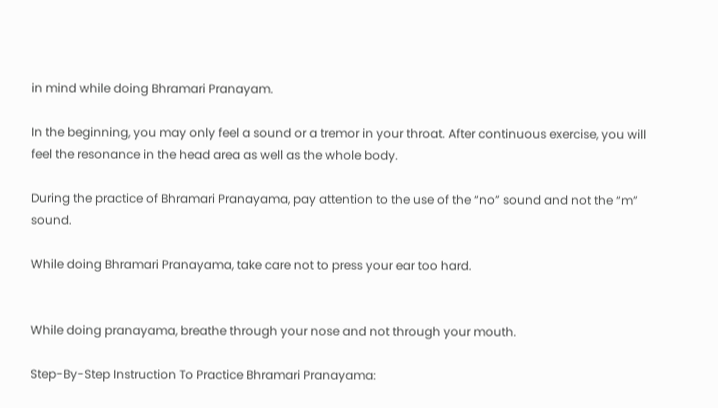in mind while doing Bhramari Pranayam.

In the beginning, you may only feel a sound or a tremor in your throat. After continuous exercise, you will feel the resonance in the head area as well as the whole body.

During the practice of Bhramari Pranayama, pay attention to the use of the “no” sound and not the “m” sound.

While doing Bhramari Pranayama, take care not to press your ear too hard.


While doing pranayama, breathe through your nose and not through your mouth.

Step-By-Step Instruction To Practice Bhramari Pranayama: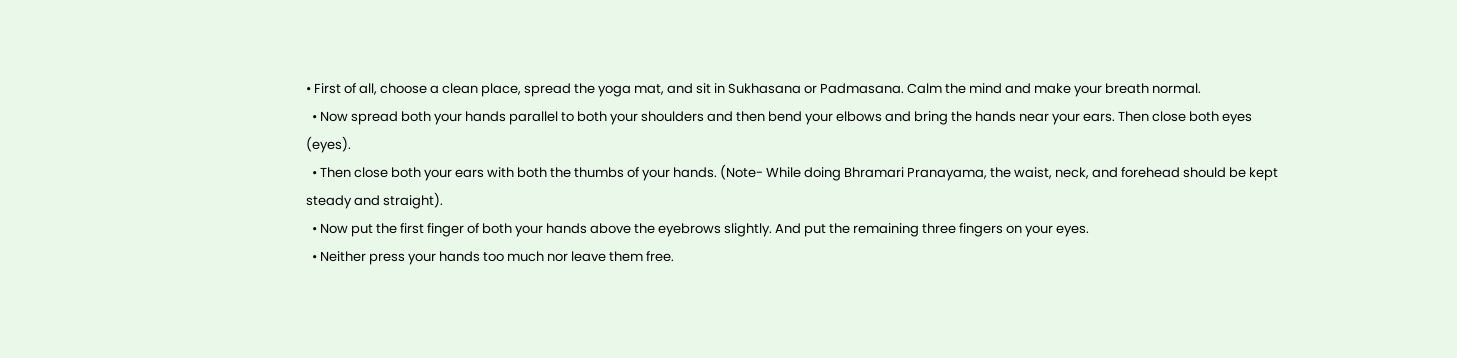• First of all, choose a clean place, spread the yoga mat, and sit in Sukhasana or Padmasana. Calm the mind and make your breath normal.
  • Now spread both your hands parallel to both your shoulders and then bend your elbows and bring the hands near your ears. Then close both eyes (eyes).
  • Then close both your ears with both the thumbs of your hands. (Note- While doing Bhramari Pranayama, the waist, neck, and forehead should be kept steady and straight).
  • Now put the first finger of both your hands above the eyebrows slightly. And put the remaining three fingers on your eyes.
  • Neither press your hands too much nor leave them free.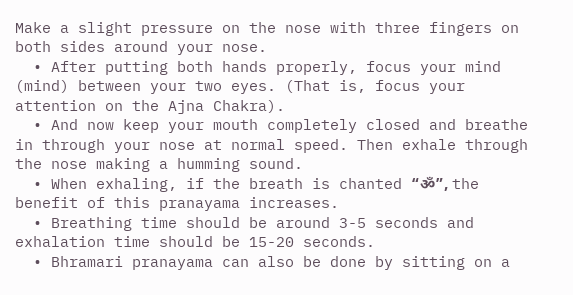Make a slight pressure on the nose with three fingers on both sides around your nose.
  • After putting both hands properly, focus your mind (mind) between your two eyes. (That is, focus your attention on the Ajna Chakra).
  • And now keep your mouth completely closed and breathe in through your nose at normal speed. Then exhale through the nose making a humming sound.
  • When exhaling, if the breath is chanted “ॐ”, the benefit of this pranayama increases.
  • Breathing time should be around 3-5 seconds and exhalation time should be 15-20 seconds.
  • Bhramari pranayama can also be done by sitting on a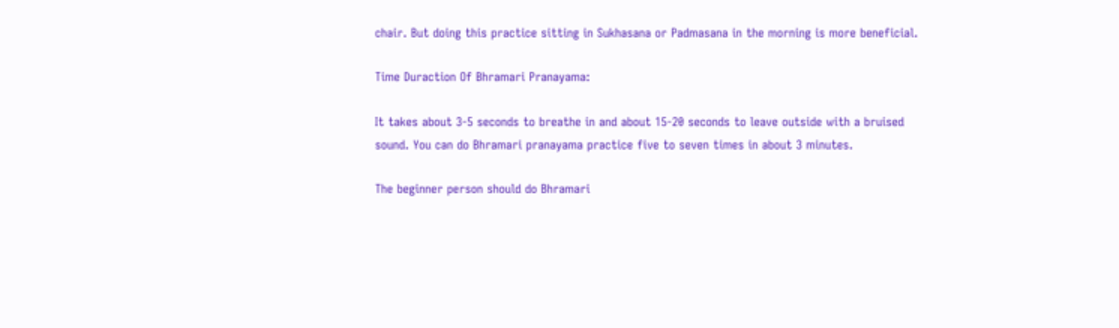chair. But doing this practice sitting in Sukhasana or Padmasana in the morning is more beneficial.

Time Duraction Of Bhramari Pranayama:

It takes about 3-5 seconds to breathe in and about 15-20 seconds to leave outside with a bruised sound. You can do Bhramari pranayama practice five to seven times in about 3 minutes.

The beginner person should do Bhramari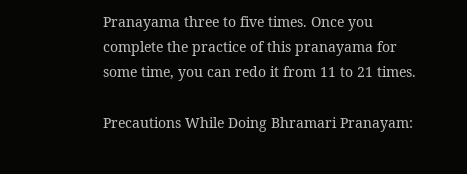Pranayama three to five times. Once you complete the practice of this pranayama for some time, you can redo it from 11 to 21 times.

Precautions While Doing Bhramari Pranayam: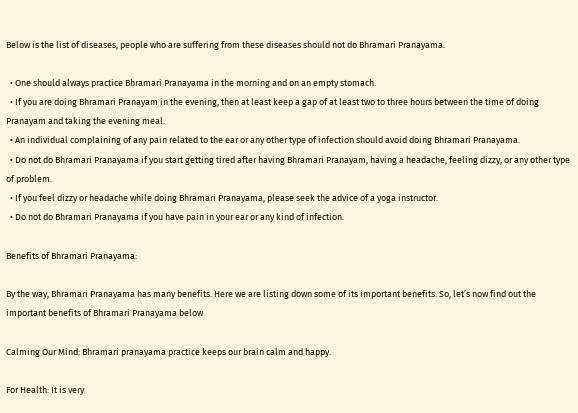Below is the list of diseases, people who are suffering from these diseases should not do Bhramari Pranayama.

  • One should always practice Bhramari Pranayama in the morning and on an empty stomach.
  • If you are doing Bhramari Pranayam in the evening, then at least keep a gap of at least two to three hours between the time of doing Pranayam and taking the evening meal.
  • An individual complaining of any pain related to the ear or any other type of infection should avoid doing Bhramari Pranayama.
  • Do not do Bhramari Pranayama if you start getting tired after having Bhramari Pranayam, having a headache, feeling dizzy, or any other type of problem.
  • If you feel dizzy or headache while doing Bhramari Pranayama, please seek the advice of a yoga instructor.
  • Do not do Bhramari Pranayama if you have pain in your ear or any kind of infection.

Benefits of Bhramari Pranayama:

By the way, Bhramari Pranayama has many benefits. Here we are listing down some of its important benefits. So, let’s now find out the important benefits of Bhramari Pranayama below

Calming Our Mind: Bhramari pranayama practice keeps our brain calm and happy.

For Health: It is very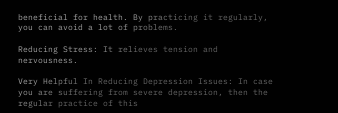beneficial for health. By practicing it regularly, you can avoid a lot of problems.

Reducing Stress: It relieves tension and nervousness.

Very Helpful In Reducing Depression Issues: In case you are suffering from severe depression, then the regular practice of this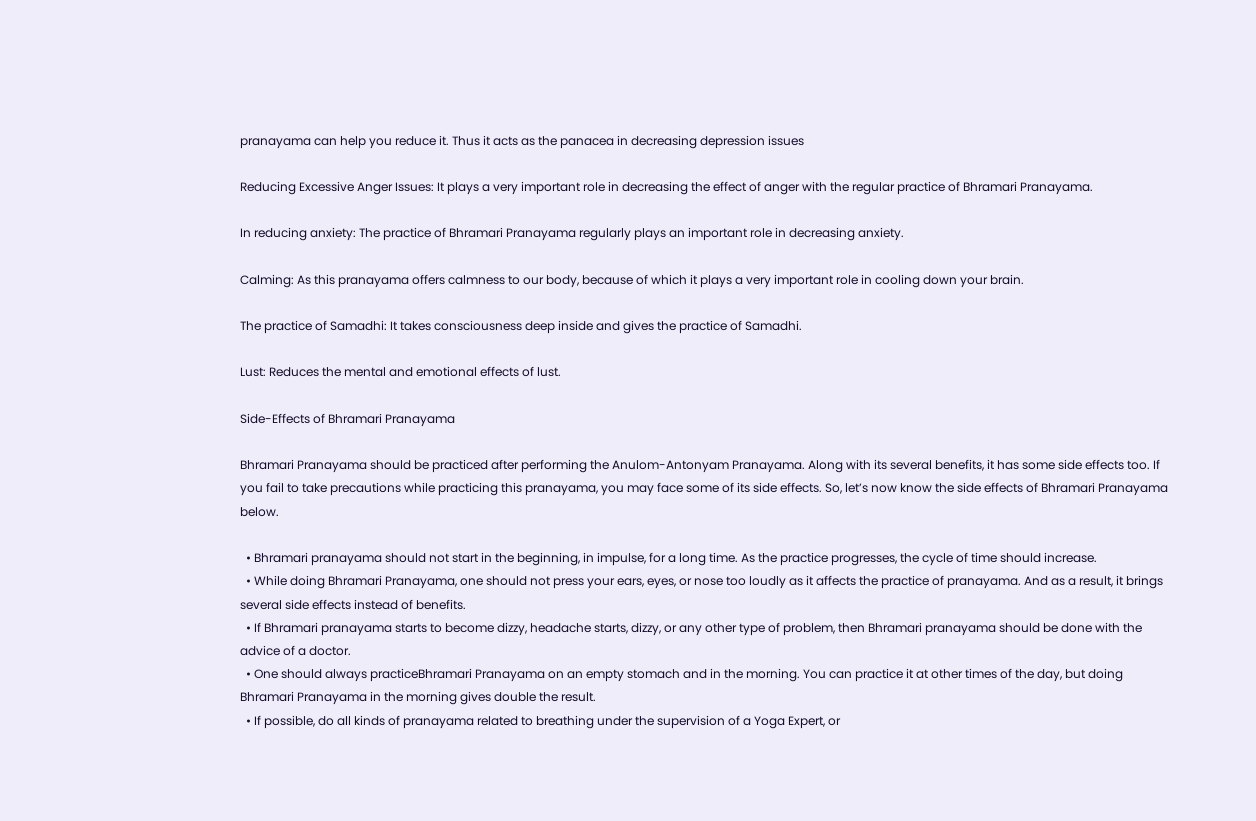pranayama can help you reduce it. Thus it acts as the panacea in decreasing depression issues

Reducing Excessive Anger Issues: It plays a very important role in decreasing the effect of anger with the regular practice of Bhramari Pranayama.

In reducing anxiety: The practice of Bhramari Pranayama regularly plays an important role in decreasing anxiety.

Calming: As this pranayama offers calmness to our body, because of which it plays a very important role in cooling down your brain.

The practice of Samadhi: It takes consciousness deep inside and gives the practice of Samadhi.

Lust: Reduces the mental and emotional effects of lust.

Side-Effects of Bhramari Pranayama

Bhramari Pranayama should be practiced after performing the Anulom-Antonyam Pranayama. Along with its several benefits, it has some side effects too. If you fail to take precautions while practicing this pranayama, you may face some of its side effects. So, let’s now know the side effects of Bhramari Pranayama below.

  • Bhramari pranayama should not start in the beginning, in impulse, for a long time. As the practice progresses, the cycle of time should increase.
  • While doing Bhramari Pranayama, one should not press your ears, eyes, or nose too loudly as it affects the practice of pranayama. And as a result, it brings several side effects instead of benefits.
  • If Bhramari pranayama starts to become dizzy, headache starts, dizzy, or any other type of problem, then Bhramari pranayama should be done with the advice of a doctor.
  • One should always practiceBhramari Pranayama on an empty stomach and in the morning. You can practice it at other times of the day, but doing Bhramari Pranayama in the morning gives double the result.
  • If possible, do all kinds of pranayama related to breathing under the supervision of a Yoga Expert, or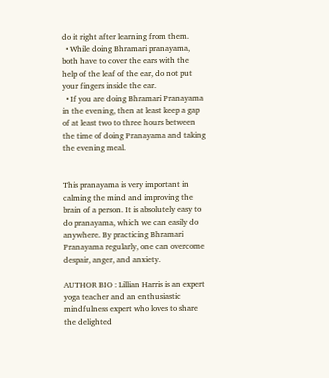do it right after learning from them.
  • While doing Bhramari pranayama, both have to cover the ears with the help of the leaf of the ear, do not put your fingers inside the ear.
  • If you are doing Bhramari Pranayama in the evening, then at least keep a gap of at least two to three hours between the time of doing Pranayama and taking the evening meal.


This pranayama is very important in calming the mind and improving the brain of a person. It is absolutely easy to do pranayama, which we can easily do anywhere. By practicing Bhramari Pranayama regularly, one can overcome despair, anger, and anxiety.

AUTHOR BIO : Lillian Harris is an expert yoga teacher and an enthusiastic mindfulness expert who loves to share the delighted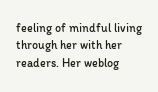feeling of mindful living through her with her readers. Her weblog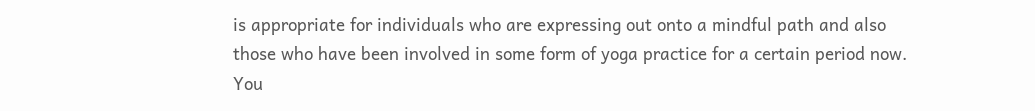is appropriate for individuals who are expressing out onto a mindful path and also those who have been involved in some form of yoga practice for a certain period now. You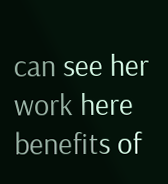can see her work here benefits of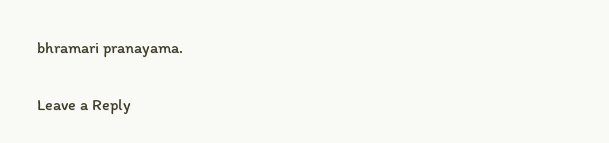bhramari pranayama.

Leave a Reply